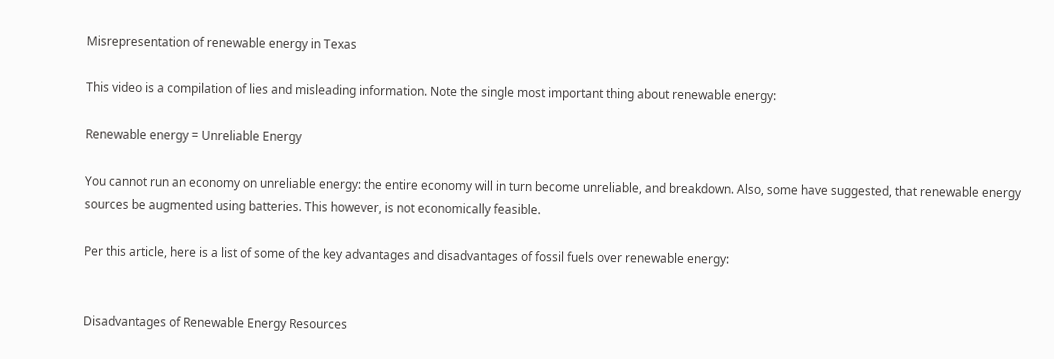Misrepresentation of renewable energy in Texas

This video is a compilation of lies and misleading information. Note the single most important thing about renewable energy:

Renewable energy = Unreliable Energy

You cannot run an economy on unreliable energy: the entire economy will in turn become unreliable, and breakdown. Also, some have suggested, that renewable energy sources be augmented using batteries. This however, is not economically feasible.

Per this article, here is a list of some of the key advantages and disadvantages of fossil fuels over renewable energy:


Disadvantages of Renewable Energy Resources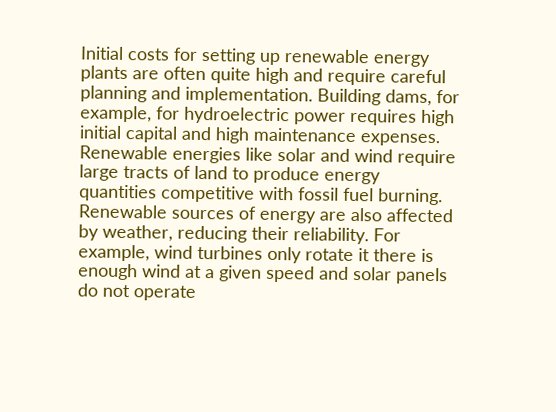Initial costs for setting up renewable energy plants are often quite high and require careful planning and implementation. Building dams, for example, for hydroelectric power requires high initial capital and high maintenance expenses. Renewable energies like solar and wind require large tracts of land to produce energy quantities competitive with fossil fuel burning. Renewable sources of energy are also affected by weather, reducing their reliability. For example, wind turbines only rotate it there is enough wind at a given speed and solar panels do not operate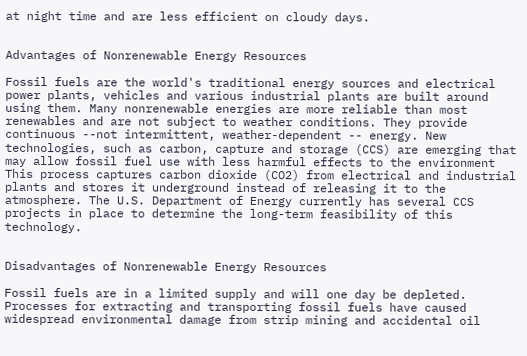at night time and are less efficient on cloudy days.


Advantages of Nonrenewable Energy Resources

Fossil fuels are the world's traditional energy sources and electrical power plants, vehicles and various industrial plants are built around using them. Many nonrenewable energies are more reliable than most renewables and are not subject to weather conditions. They provide continuous --not intermittent, weather-dependent -- energy. New technologies, such as carbon, capture and storage (CCS) are emerging that may allow fossil fuel use with less harmful effects to the environment This process captures carbon dioxide (CO2) from electrical and industrial plants and stores it underground instead of releasing it to the atmosphere. The U.S. Department of Energy currently has several CCS projects in place to determine the long-term feasibility of this technology.


Disadvantages of Nonrenewable Energy Resources

Fossil fuels are in a limited supply and will one day be depleted. Processes for extracting and transporting fossil fuels have caused widespread environmental damage from strip mining and accidental oil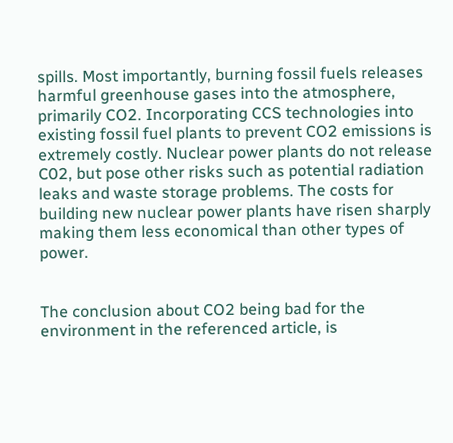spills. Most importantly, burning fossil fuels releases harmful greenhouse gases into the atmosphere, primarily CO2. Incorporating CCS technologies into existing fossil fuel plants to prevent CO2 emissions is extremely costly. Nuclear power plants do not release C02, but pose other risks such as potential radiation leaks and waste storage problems. The costs for building new nuclear power plants have risen sharply making them less economical than other types of power.


The conclusion about CO2 being bad for the environment in the referenced article, is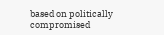based on politically compromised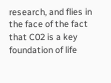research, and flies in the face of the fact that C02 is a key foundation of life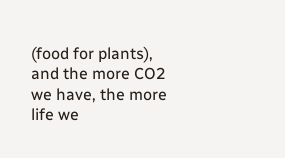(food for plants), and the more CO2 we have, the more life we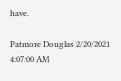have.

Patmore Douglas 2/20/2021 4:07:00 AM